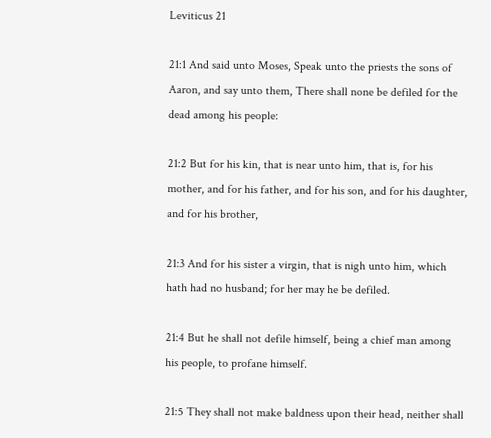Leviticus 21

21:1 And said unto Moses, Speak unto the priests the sons of Aaron, and say unto them, There shall none be defiled for the dead among his people:

21:2 But for his kin, that is near unto him, that is, for his mother, and for his father, and for his son, and for his daughter, and for his brother,

21:3 And for his sister a virgin, that is nigh unto him, which hath had no husband; for her may he be defiled.

21:4 But he shall not defile himself, being a chief man among his people, to profane himself.

21:5 They shall not make baldness upon their head, neither shall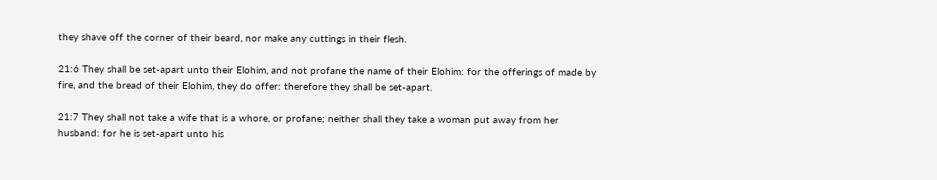they shave off the corner of their beard, nor make any cuttings in their flesh.

21:6 They shall be set-apart unto their Elohim, and not profane the name of their Elohim: for the offerings of made by fire, and the bread of their Elohim, they do offer: therefore they shall be set-apart.

21:7 They shall not take a wife that is a whore, or profane; neither shall they take a woman put away from her husband: for he is set-apart unto his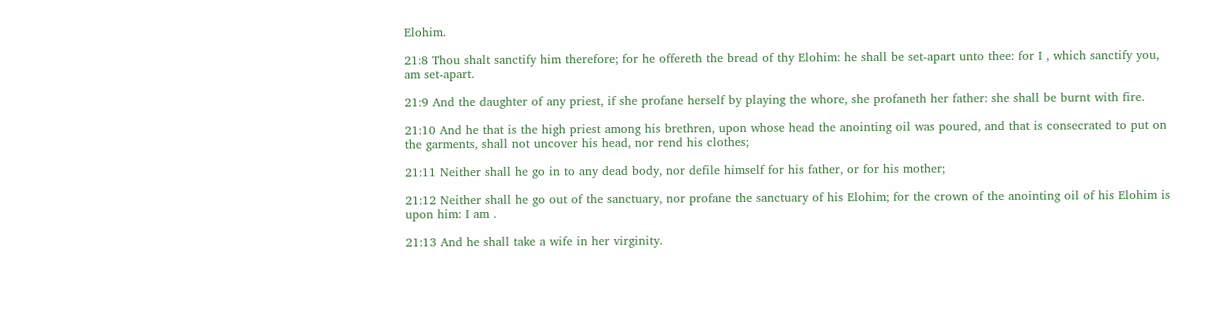Elohim.

21:8 Thou shalt sanctify him therefore; for he offereth the bread of thy Elohim: he shall be set-apart unto thee: for I , which sanctify you, am set-apart.

21:9 And the daughter of any priest, if she profane herself by playing the whore, she profaneth her father: she shall be burnt with fire.

21:10 And he that is the high priest among his brethren, upon whose head the anointing oil was poured, and that is consecrated to put on the garments, shall not uncover his head, nor rend his clothes;

21:11 Neither shall he go in to any dead body, nor defile himself for his father, or for his mother;

21:12 Neither shall he go out of the sanctuary, nor profane the sanctuary of his Elohim; for the crown of the anointing oil of his Elohim is upon him: I am .

21:13 And he shall take a wife in her virginity.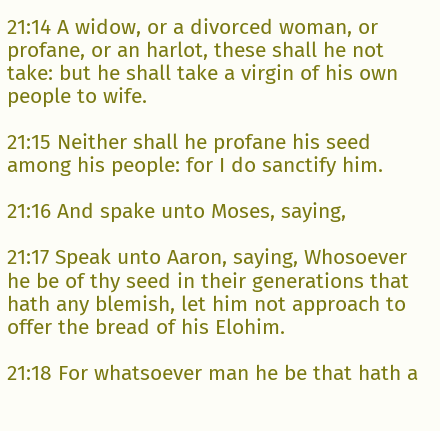21:14 A widow, or a divorced woman, or profane, or an harlot, these shall he not take: but he shall take a virgin of his own people to wife.

21:15 Neither shall he profane his seed among his people: for I do sanctify him.

21:16 And spake unto Moses, saying,

21:17 Speak unto Aaron, saying, Whosoever he be of thy seed in their generations that hath any blemish, let him not approach to offer the bread of his Elohim.

21:18 For whatsoever man he be that hath a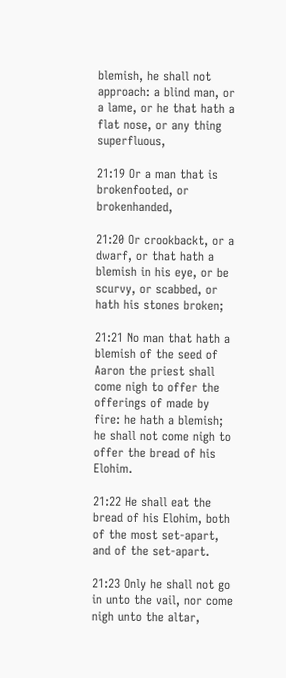blemish, he shall not approach: a blind man, or a lame, or he that hath a flat nose, or any thing superfluous,

21:19 Or a man that is brokenfooted, or brokenhanded,

21:20 Or crookbackt, or a dwarf, or that hath a blemish in his eye, or be scurvy, or scabbed, or hath his stones broken;

21:21 No man that hath a blemish of the seed of Aaron the priest shall come nigh to offer the offerings of made by fire: he hath a blemish; he shall not come nigh to offer the bread of his Elohim.

21:22 He shall eat the bread of his Elohim, both of the most set-apart, and of the set-apart.

21:23 Only he shall not go in unto the vail, nor come nigh unto the altar,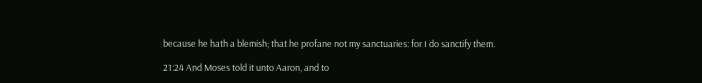because he hath a blemish; that he profane not my sanctuaries: for I do sanctify them.

21:24 And Moses told it unto Aaron, and to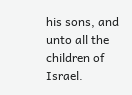his sons, and unto all the children of Israel.